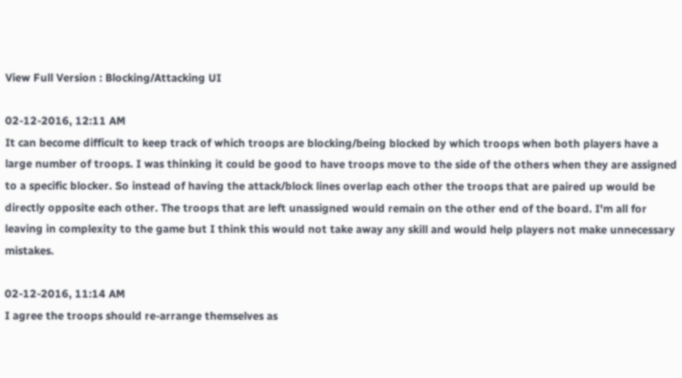View Full Version : Blocking/Attacking UI

02-12-2016, 12:11 AM
It can become difficult to keep track of which troops are blocking/being blocked by which troops when both players have a large number of troops. I was thinking it could be good to have troops move to the side of the others when they are assigned to a specific blocker. So instead of having the attack/block lines overlap each other the troops that are paired up would be directly opposite each other. The troops that are left unassigned would remain on the other end of the board. I'm all for leaving in complexity to the game but I think this would not take away any skill and would help players not make unnecessary mistakes.

02-12-2016, 11:14 AM
I agree the troops should re-arrange themselves as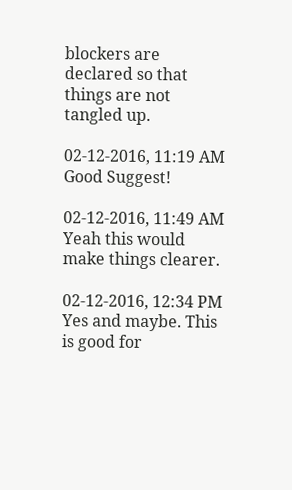blockers are declared so that things are not tangled up.

02-12-2016, 11:19 AM
Good Suggest!

02-12-2016, 11:49 AM
Yeah this would make things clearer.

02-12-2016, 12:34 PM
Yes and maybe. This is good for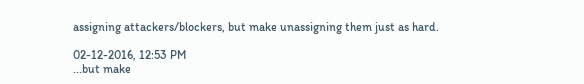assigning attackers/blockers, but make unassigning them just as hard.

02-12-2016, 12:53 PM
...but make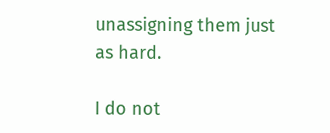unassigning them just as hard.

I do not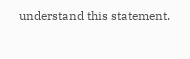understand this statement.